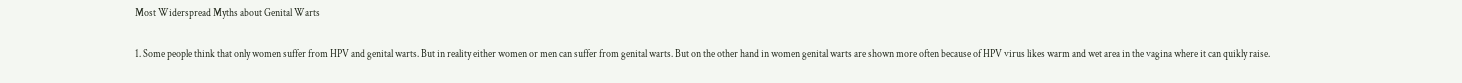Most Widerspread Myths about Genital Warts

1. Some people think that only women suffer from HPV and genital warts. But in reality either women or men can suffer from genital warts. But on the other hand in women genital warts are shown more often because of HPV virus likes warm and wet area in the vagina where it can quikly raise.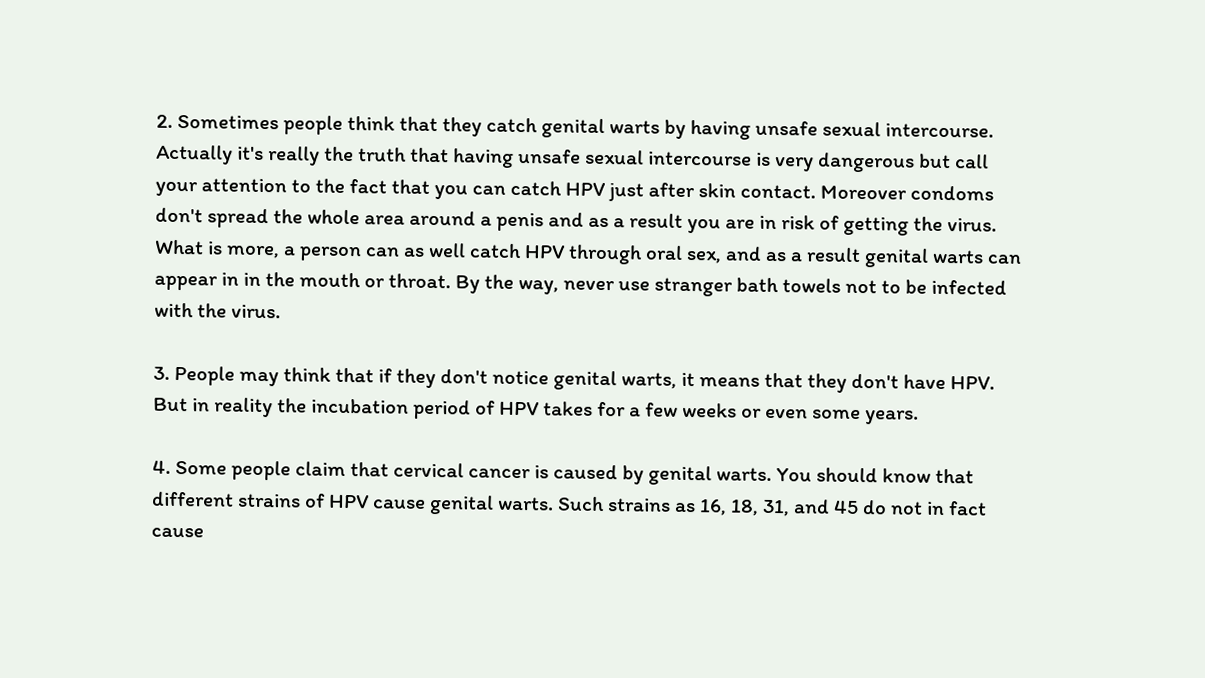2. Sometimes people think that they catch genital warts by having unsafe sexual intercourse. Actually it's really the truth that having unsafe sexual intercourse is very dangerous but call your attention to the fact that you can catch HPV just after skin contact. Moreover condoms don't spread the whole area around a penis and as a result you are in risk of getting the virus. What is more, a person can as well catch HPV through oral sex, and as a result genital warts can appear in in the mouth or throat. By the way, never use stranger bath towels not to be infected with the virus.

3. People may think that if they don't notice genital warts, it means that they don't have HPV. But in reality the incubation period of HPV takes for a few weeks or even some years.

4. Some people claim that cervical cancer is caused by genital warts. You should know that different strains of HPV cause genital warts. Such strains as 16, 18, 31, and 45 do not in fact cause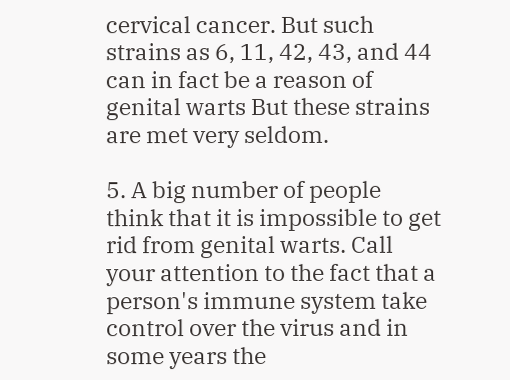cervical cancer. But such strains as 6, 11, 42, 43, and 44 can in fact be a reason of genital warts But these strains are met very seldom.

5. A big number of people think that it is impossible to get rid from genital warts. Call your attention to the fact that a person's immune system take control over the virus and in some years the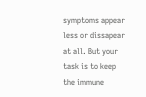symptoms appear less or dissapear at all. But your task is to keep the immune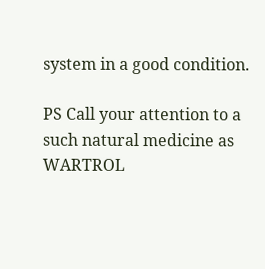system in a good condition.

PS Call your attention to a such natural medicine as WARTROL